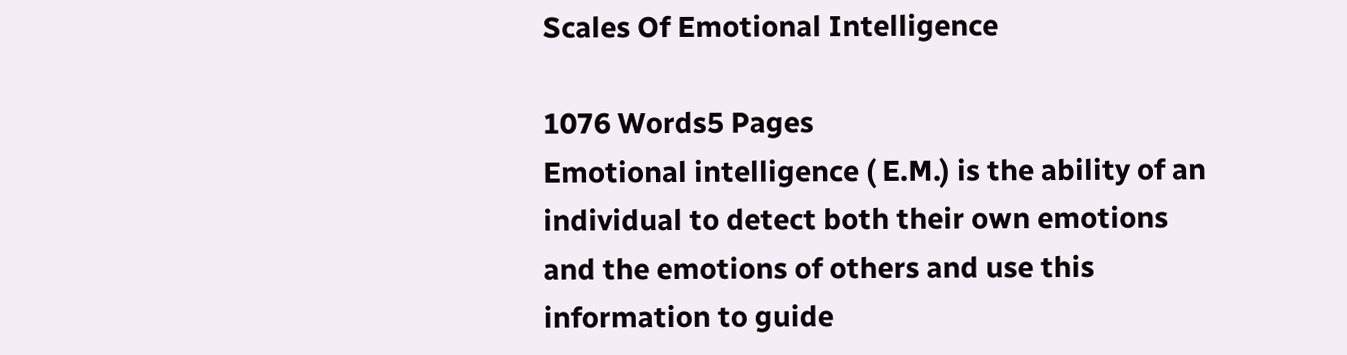Scales Of Emotional Intelligence

1076 Words5 Pages
Emotional intelligence ( E.M.) is the ability of an individual to detect both their own emotions and the emotions of others and use this information to guide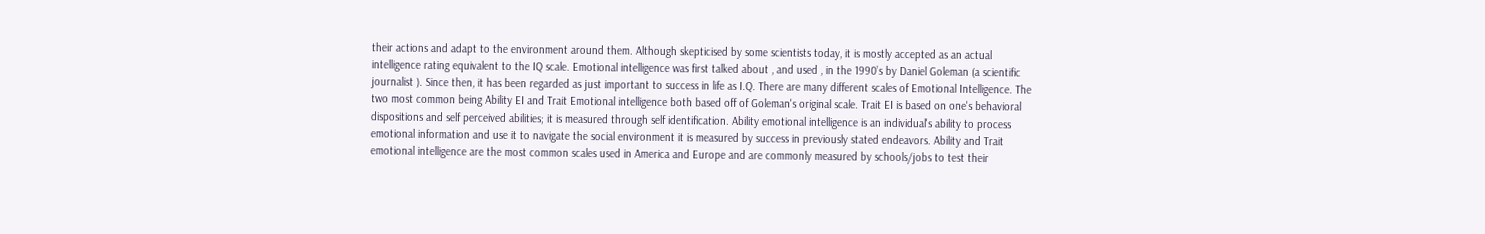their actions and adapt to the environment around them. Although skepticised by some scientists today, it is mostly accepted as an actual intelligence rating equivalent to the IQ scale. Emotional intelligence was first talked about , and used , in the 1990’s by Daniel Goleman (a scientific journalist ). Since then, it has been regarded as just important to success in life as I.Q. There are many different scales of Emotional Intelligence. The two most common being Ability EI and Trait Emotional intelligence both based off of Goleman's original scale. Trait EI is based on one's behavioral dispositions and self perceived abilities; it is measured through self identification. Ability emotional intelligence is an individual's ability to process emotional information and use it to navigate the social environment it is measured by success in previously stated endeavors. Ability and Trait emotional intelligence are the most common scales used in America and Europe and are commonly measured by schools/jobs to test their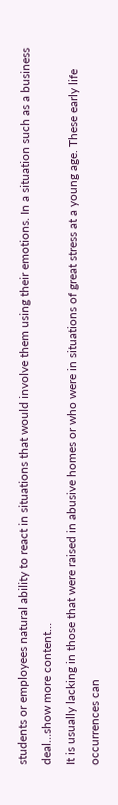students or employees natural ability to react in situations that would involve them using their emotions. In a situation such as a business deal…show more content…
It is usually lacking in those that were raised in abusive homes or who were in situations of great stress at a young age. These early life occurrences can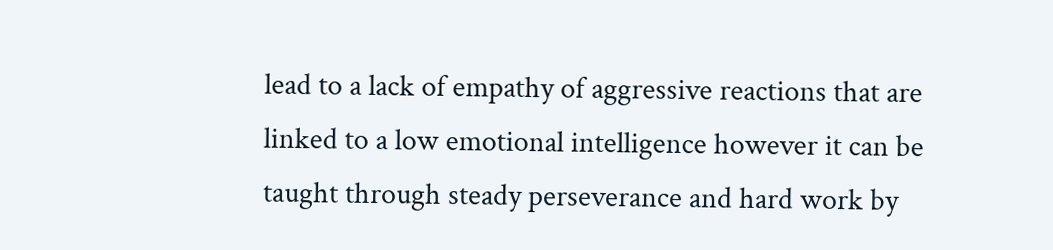lead to a lack of empathy of aggressive reactions that are linked to a low emotional intelligence however it can be taught through steady perseverance and hard work by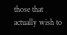those that actually wish to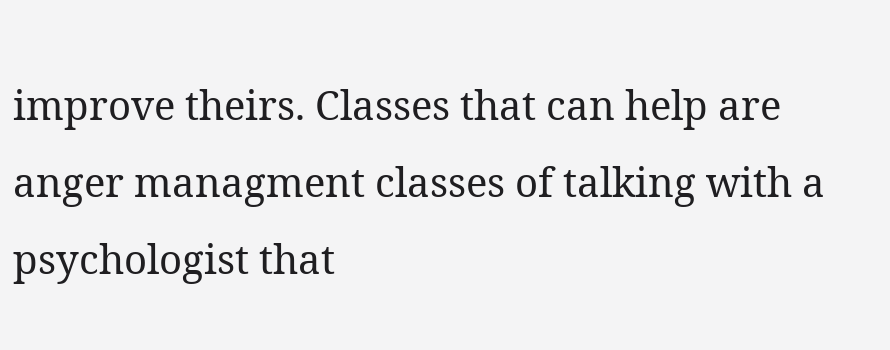improve theirs. Classes that can help are anger managment classes of talking with a psychologist that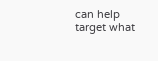can help target what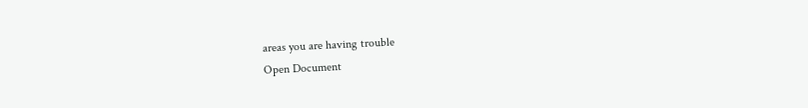areas you are having trouble
Open Document